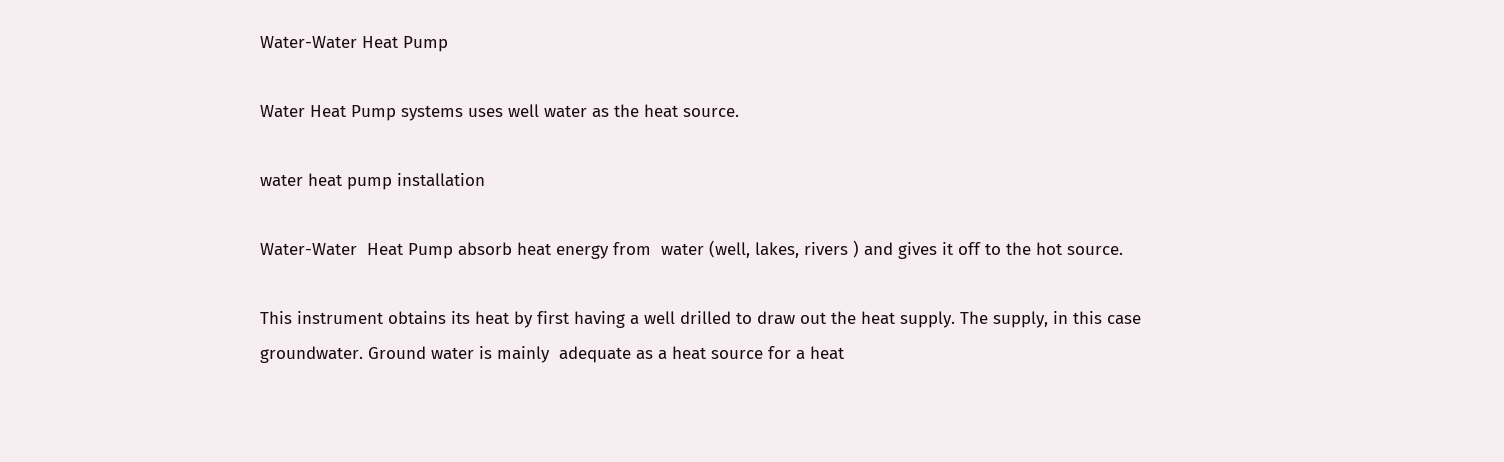Water-Water Heat Pump

Water Heat Pump systems uses well water as the heat source.

water heat pump installation

Water-Water  Heat Pump absorb heat energy from  water (well, lakes, rivers ) and gives it off to the hot source.

This instrument obtains its heat by first having a well drilled to draw out the heat supply. The supply, in this case groundwater. Ground water is mainly  adequate as a heat source for a heat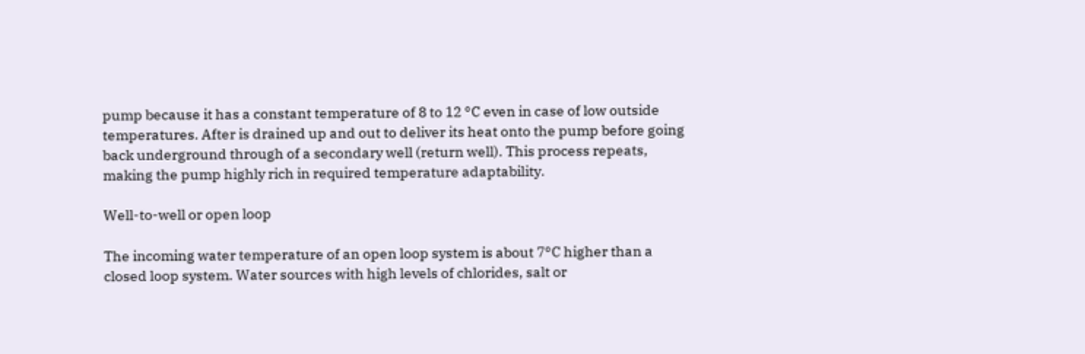pump because it has a constant temperature of 8 to 12 °C even in case of low outside temperatures. After is drained up and out to deliver its heat onto the pump before going back underground through of a secondary well (return well). This process repeats, making the pump highly rich in required temperature adaptability.

Well-to-well or open loop

The incoming water temperature of an open loop system is about 7°C higher than a closed loop system. Water sources with high levels of chlorides, salt or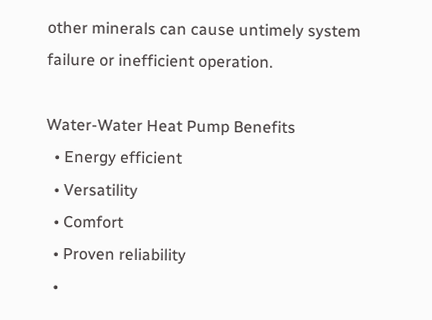other minerals can cause untimely system failure or inefficient operation.

Water-Water Heat Pump Benefits
  • Energy efficient
  • Versatility
  • Comfort
  • Proven reliability
  •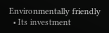Environmentally friendly
  • Its investment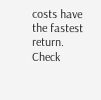costs have the fastest return.
Check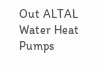Out ALTAL Water Heat Pumps